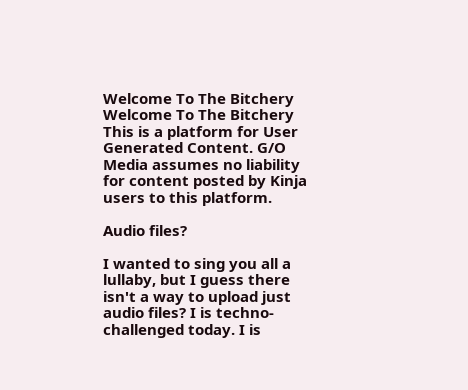Welcome To The Bitchery
Welcome To The Bitchery
This is a platform for User Generated Content. G/O Media assumes no liability for content posted by Kinja users to this platform.

Audio files?

I wanted to sing you all a lullaby, but I guess there isn't a way to upload just audio files? I is techno-challenged today. I is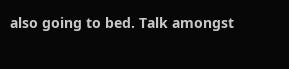also going to bed. Talk amongst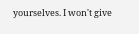yourselves. I won't give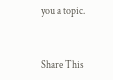you a topic.


Share This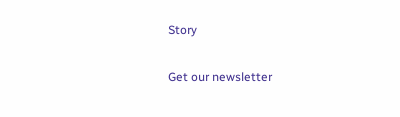Story

Get our newsletter